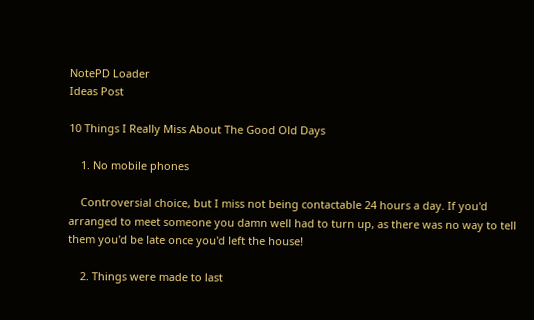NotePD Loader
Ideas Post

10 Things I Really Miss About The Good Old Days

    1. No mobile phones

    Controversial choice, but I miss not being contactable 24 hours a day. If you'd arranged to meet someone you damn well had to turn up, as there was no way to tell them you'd be late once you'd left the house!

    2. Things were made to last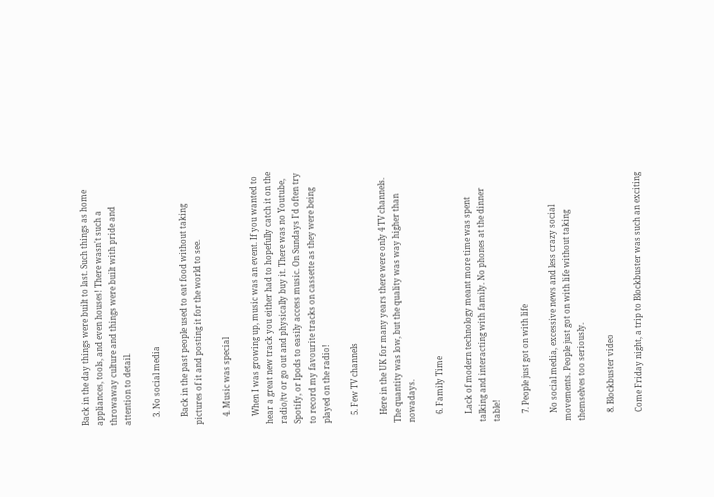Back in the day things were built to last. Such things as home appliances, tools, and even houses! There wasn't such a throwaway culture and things were built with pride and attention to detail.

    3. No social media

    Back in the past people used to eat food without taking pictures of it and posting it for the world to see.

    4. Music was special

    When I was growing up, music was an event. If you wanted to hear a great new track you either had to hopefully catch it on the radio/tv or go out and physically buy it. There was no Youtube, Spotify, or Ipods to easily access music. On Sundays I'd often try to record my favourite tracks on cassette as they were being played on the radio!

    5. Few TV channels

    Here in the UK for many years there were only 4 TV channels. The quantity was low, but the quality was way higher than nowadays.

    6. Family Time

    Lack of modern technology meant more time was spent talking and interacting with family. No phones at the dinner table!

    7. People just got on with life

    No social media, excessive news and less crazy social movements. People just got on with life without taking themselves too seriously.

    8. Blockbuster video

    Come Friday night, a trip to Blockbuster was such an exciting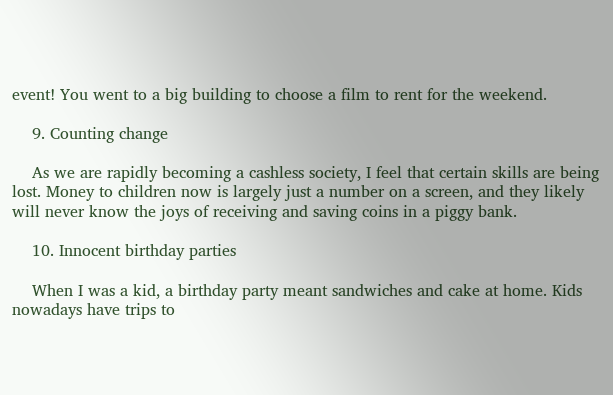event! You went to a big building to choose a film to rent for the weekend.

    9. Counting change

    As we are rapidly becoming a cashless society, I feel that certain skills are being lost. Money to children now is largely just a number on a screen, and they likely will never know the joys of receiving and saving coins in a piggy bank.

    10. Innocent birthday parties

    When I was a kid, a birthday party meant sandwiches and cake at home. Kids nowadays have trips to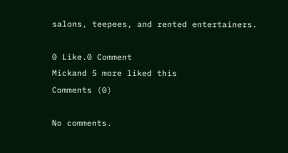salons, teepees, and rented entertainers.

0 Like.0 Comment
Mickand 5 more liked this
Comments (0)

No comments.